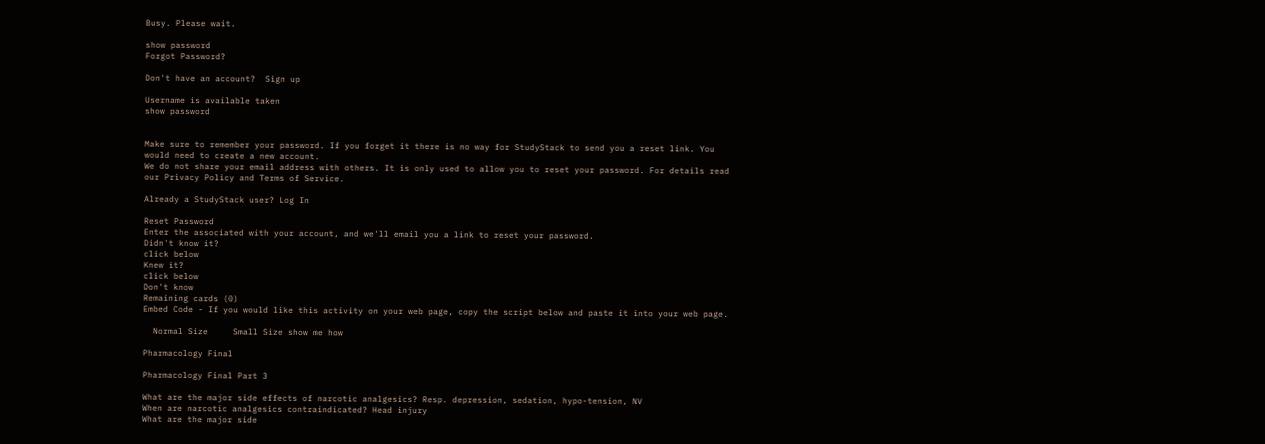Busy. Please wait.

show password
Forgot Password?

Don't have an account?  Sign up

Username is available taken
show password


Make sure to remember your password. If you forget it there is no way for StudyStack to send you a reset link. You would need to create a new account.
We do not share your email address with others. It is only used to allow you to reset your password. For details read our Privacy Policy and Terms of Service.

Already a StudyStack user? Log In

Reset Password
Enter the associated with your account, and we'll email you a link to reset your password.
Didn't know it?
click below
Knew it?
click below
Don't know
Remaining cards (0)
Embed Code - If you would like this activity on your web page, copy the script below and paste it into your web page.

  Normal Size     Small Size show me how

Pharmacology Final

Pharmacology Final Part 3

What are the major side effects of narcotic analgesics? Resp. depression, sedation, hypo-tension, NV
When are narcotic analgesics contraindicated? Head injury
What are the major side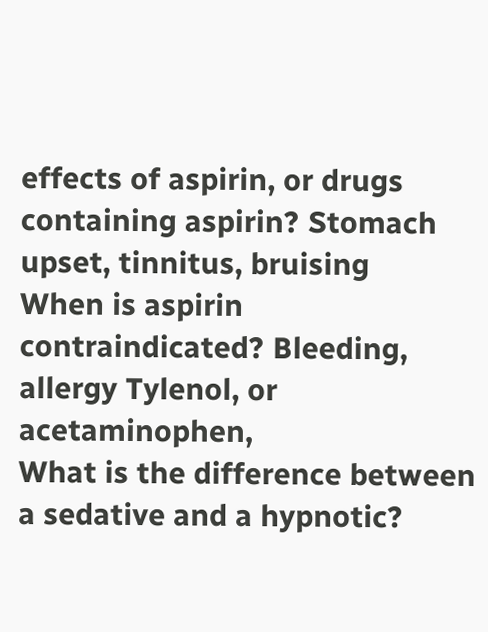effects of aspirin, or drugs containing aspirin? Stomach upset, tinnitus, bruising
When is aspirin contraindicated? Bleeding, allergy Tylenol, or acetaminophen,
What is the difference between a sedative and a hypnotic?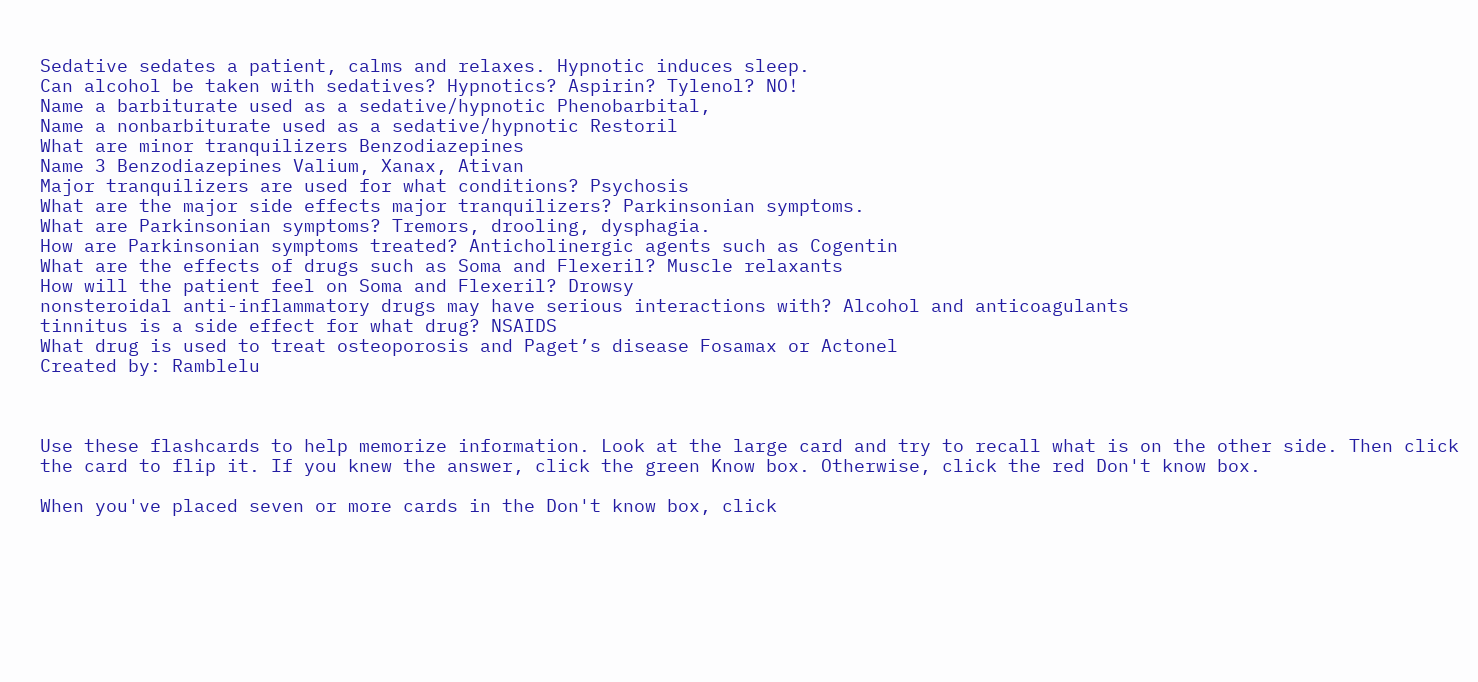Sedative sedates a patient, calms and relaxes. Hypnotic induces sleep.
Can alcohol be taken with sedatives? Hypnotics? Aspirin? Tylenol? NO!
Name a barbiturate used as a sedative/hypnotic Phenobarbital,
Name a nonbarbiturate used as a sedative/hypnotic Restoril
What are minor tranquilizers Benzodiazepines
Name 3 Benzodiazepines Valium, Xanax, Ativan
Major tranquilizers are used for what conditions? Psychosis
What are the major side effects major tranquilizers? Parkinsonian symptoms.
What are Parkinsonian symptoms? Tremors, drooling, dysphagia.
How are Parkinsonian symptoms treated? Anticholinergic agents such as Cogentin
What are the effects of drugs such as Soma and Flexeril? Muscle relaxants
How will the patient feel on Soma and Flexeril? Drowsy
nonsteroidal anti-inflammatory drugs may have serious interactions with? Alcohol and anticoagulants
tinnitus is a side effect for what drug? NSAIDS
What drug is used to treat osteoporosis and Paget’s disease Fosamax or Actonel
Created by: Ramblelu



Use these flashcards to help memorize information. Look at the large card and try to recall what is on the other side. Then click the card to flip it. If you knew the answer, click the green Know box. Otherwise, click the red Don't know box.

When you've placed seven or more cards in the Don't know box, click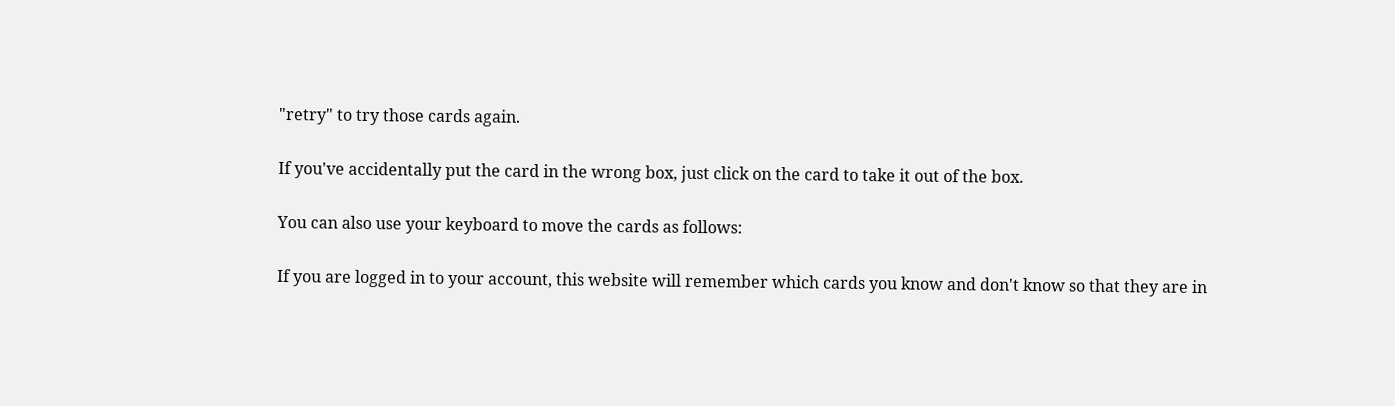"retry" to try those cards again.

If you've accidentally put the card in the wrong box, just click on the card to take it out of the box.

You can also use your keyboard to move the cards as follows:

If you are logged in to your account, this website will remember which cards you know and don't know so that they are in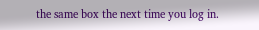the same box the next time you log in.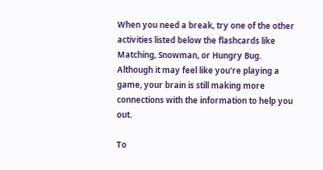When you need a break, try one of the other activities listed below the flashcards like Matching, Snowman, or Hungry Bug. Although it may feel like you're playing a game, your brain is still making more connections with the information to help you out.

To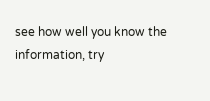see how well you know the information, try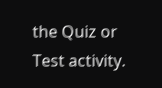the Quiz or Test activity.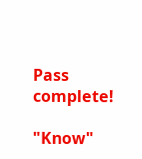Pass complete!

"Know"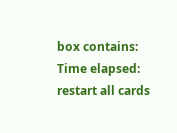box contains:
Time elapsed:
restart all cards